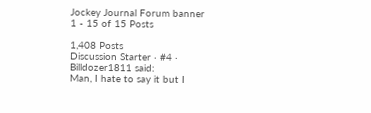Jockey Journal Forum banner
1 - 15 of 15 Posts

1,408 Posts
Discussion Starter · #4 ·
Billdozer1811 said:
Man, I hate to say it but I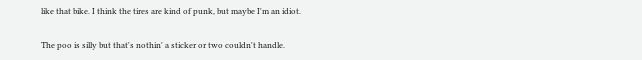like that bike. I think the tires are kind of punk, but maybe I'm an idiot.

The poo is silly but that's nothin' a sticker or two couldn't handle.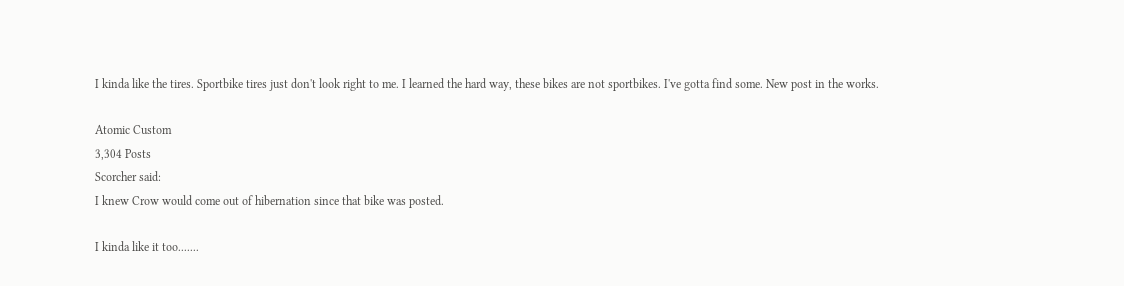I kinda like the tires. Sportbike tires just don't look right to me. I learned the hard way, these bikes are not sportbikes. I've gotta find some. New post in the works.

Atomic Custom
3,304 Posts
Scorcher said:
I knew Crow would come out of hibernation since that bike was posted.

I kinda like it too.......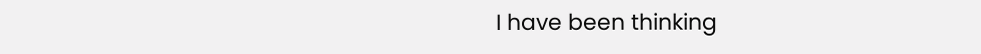I have been thinking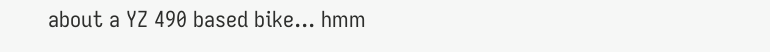about a YZ 490 based bike... hmm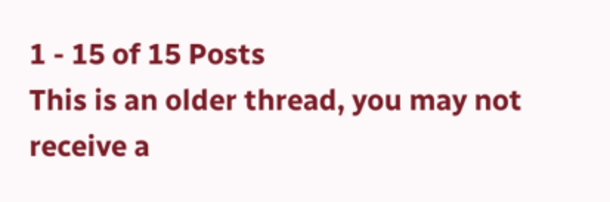1 - 15 of 15 Posts
This is an older thread, you may not receive a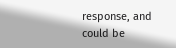response, and could be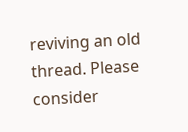reviving an old thread. Please consider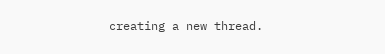creating a new thread.